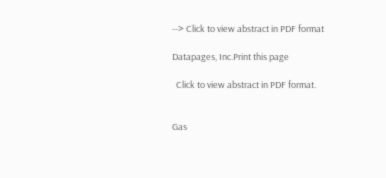--> Click to view abstract in PDF format

Datapages, Inc.Print this page

  Click to view abstract in PDF format.


Gas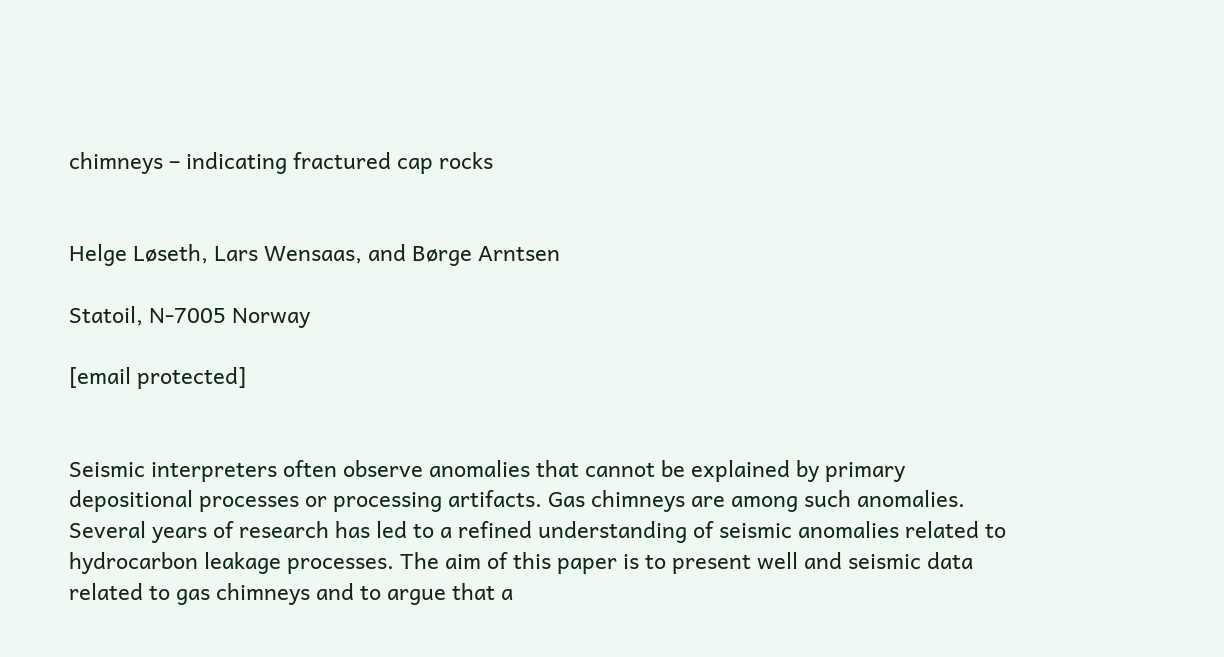chimneys – indicating fractured cap rocks


Helge Løseth, Lars Wensaas, and Børge Arntsen

Statoil, N-7005 Norway

[email protected]


Seismic interpreters often observe anomalies that cannot be explained by primary depositional processes or processing artifacts. Gas chimneys are among such anomalies. Several years of research has led to a refined understanding of seismic anomalies related to hydrocarbon leakage processes. The aim of this paper is to present well and seismic data related to gas chimneys and to argue that a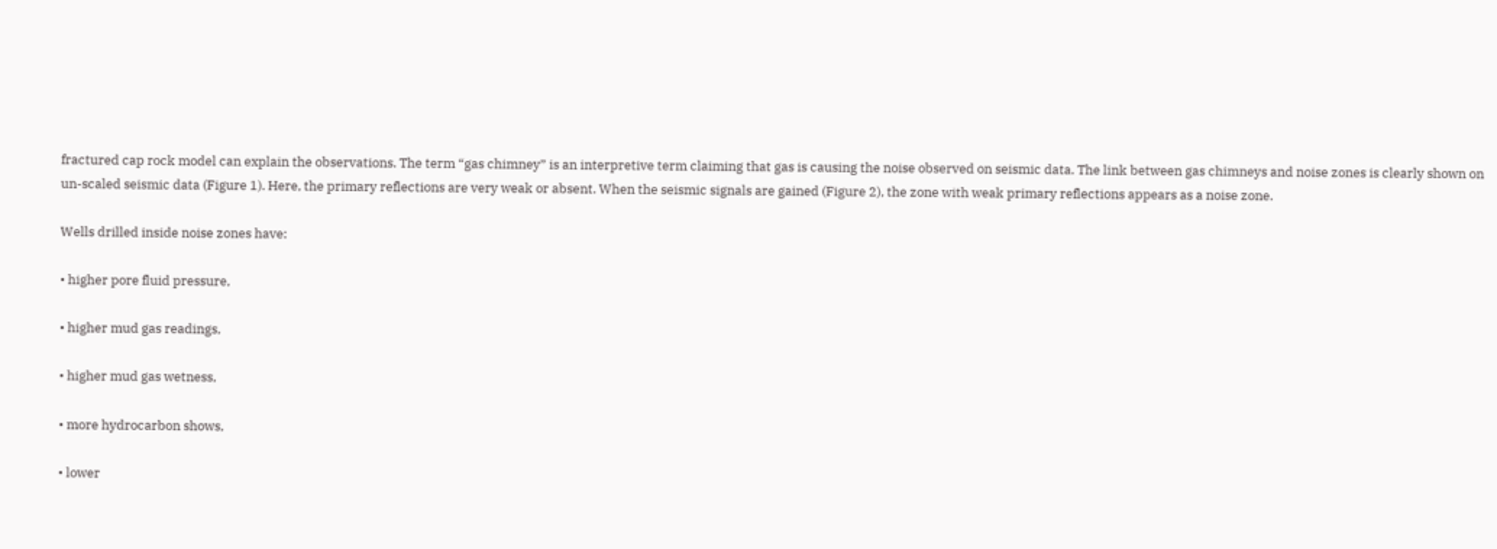fractured cap rock model can explain the observations. The term “gas chimney” is an interpretive term claiming that gas is causing the noise observed on seismic data. The link between gas chimneys and noise zones is clearly shown on un-scaled seismic data (Figure 1). Here, the primary reflections are very weak or absent. When the seismic signals are gained (Figure 2), the zone with weak primary reflections appears as a noise zone.

Wells drilled inside noise zones have:

• higher pore fluid pressure,

• higher mud gas readings,

• higher mud gas wetness,

• more hydrocarbon shows,

• lower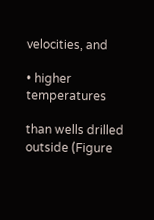velocities, and

• higher temperatures

than wells drilled outside (Figure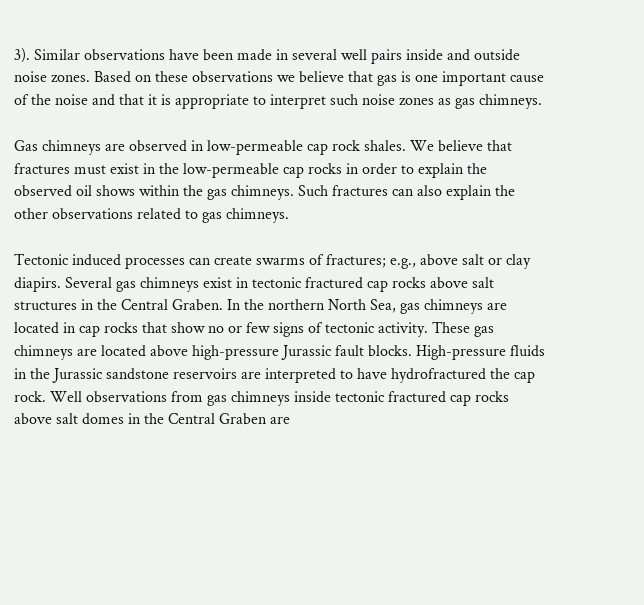3). Similar observations have been made in several well pairs inside and outside noise zones. Based on these observations we believe that gas is one important cause of the noise and that it is appropriate to interpret such noise zones as gas chimneys.

Gas chimneys are observed in low-permeable cap rock shales. We believe that fractures must exist in the low-permeable cap rocks in order to explain the observed oil shows within the gas chimneys. Such fractures can also explain the other observations related to gas chimneys.

Tectonic induced processes can create swarms of fractures; e.g., above salt or clay diapirs. Several gas chimneys exist in tectonic fractured cap rocks above salt structures in the Central Graben. In the northern North Sea, gas chimneys are located in cap rocks that show no or few signs of tectonic activity. These gas chimneys are located above high-pressure Jurassic fault blocks. High-pressure fluids in the Jurassic sandstone reservoirs are interpreted to have hydrofractured the cap rock. Well observations from gas chimneys inside tectonic fractured cap rocks above salt domes in the Central Graben are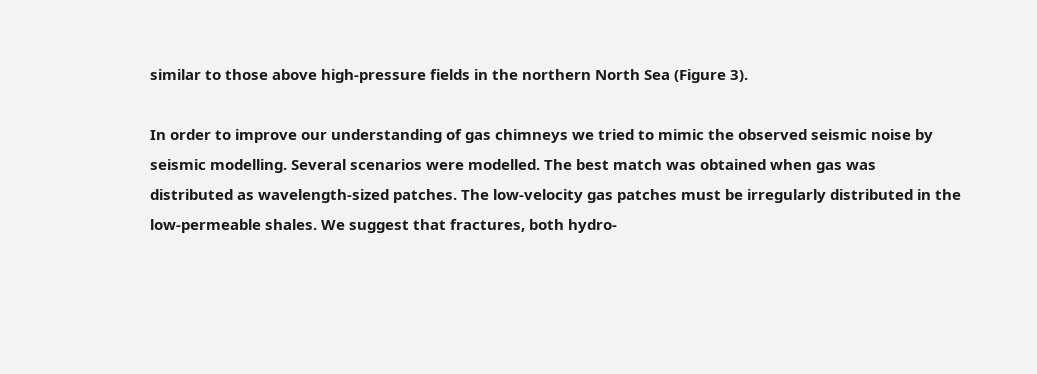similar to those above high-pressure fields in the northern North Sea (Figure 3).

In order to improve our understanding of gas chimneys we tried to mimic the observed seismic noise by seismic modelling. Several scenarios were modelled. The best match was obtained when gas was distributed as wavelength-sized patches. The low-velocity gas patches must be irregularly distributed in the low-permeable shales. We suggest that fractures, both hydro-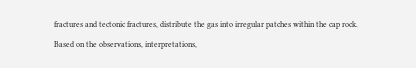fractures and tectonic fractures, distribute the gas into irregular patches within the cap rock.

Based on the observations, interpretations,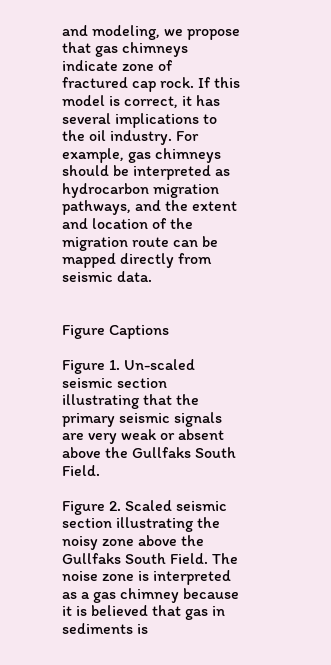and modeling, we propose that gas chimneys indicate zone of fractured cap rock. If this model is correct, it has several implications to the oil industry. For example, gas chimneys should be interpreted as hydrocarbon migration pathways, and the extent and location of the migration route can be mapped directly from seismic data.


Figure Captions

Figure 1. Un-scaled seismic section illustrating that the primary seismic signals are very weak or absent above the Gullfaks South Field.

Figure 2. Scaled seismic section illustrating the noisy zone above the Gullfaks South Field. The noise zone is interpreted as a gas chimney because it is believed that gas in sediments is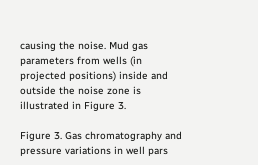causing the noise. Mud gas parameters from wells (in projected positions) inside and outside the noise zone is illustrated in Figure 3.

Figure 3. Gas chromatography and pressure variations in well pars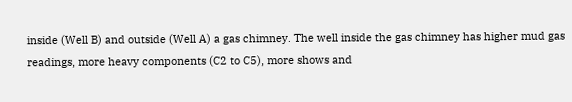inside (Well B) and outside (Well A) a gas chimney. The well inside the gas chimney has higher mud gas readings, more heavy components (C2 to C5), more shows and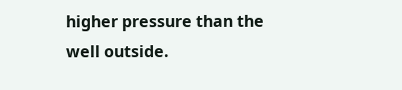higher pressure than the well outside.